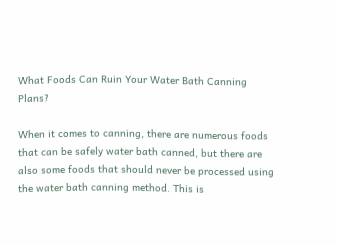What Foods Can Ruin Your Water Bath Canning Plans?

When it comes to canning, there are numerous foods that can be safely water bath canned, but there are also some foods that should never be processed using the water bath canning method. This is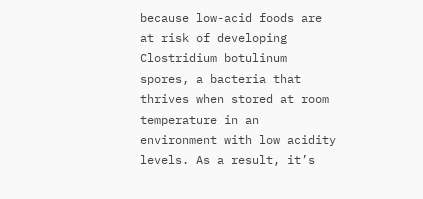because low-acid foods are at risk of developing Clostridium botulinum spores, a bacteria that thrives when stored at room temperature in an environment with low acidity levels. As a result, it’s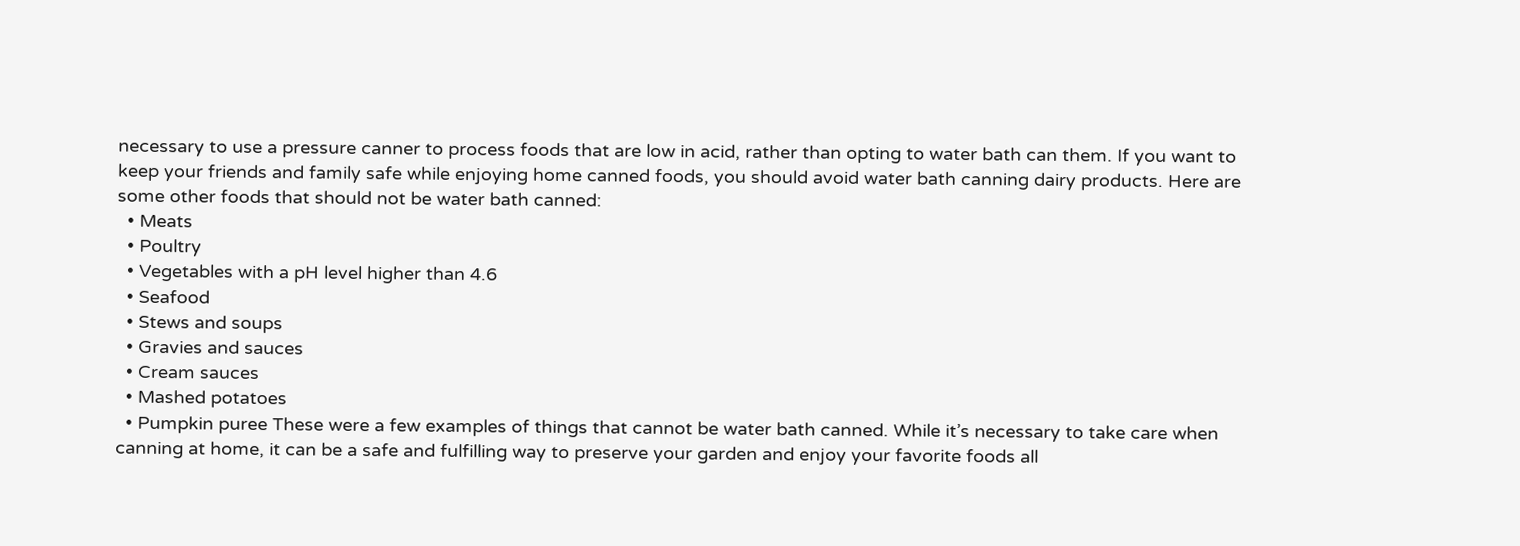necessary to use a pressure canner to process foods that are low in acid, rather than opting to water bath can them. If you want to keep your friends and family safe while enjoying home canned foods, you should avoid water bath canning dairy products. Here are some other foods that should not be water bath canned:
  • Meats
  • Poultry
  • Vegetables with a pH level higher than 4.6
  • Seafood
  • Stews and soups
  • Gravies and sauces
  • Cream sauces
  • Mashed potatoes
  • Pumpkin puree These were a few examples of things that cannot be water bath canned. While it’s necessary to take care when canning at home, it can be a safe and fulfilling way to preserve your garden and enjoy your favorite foods all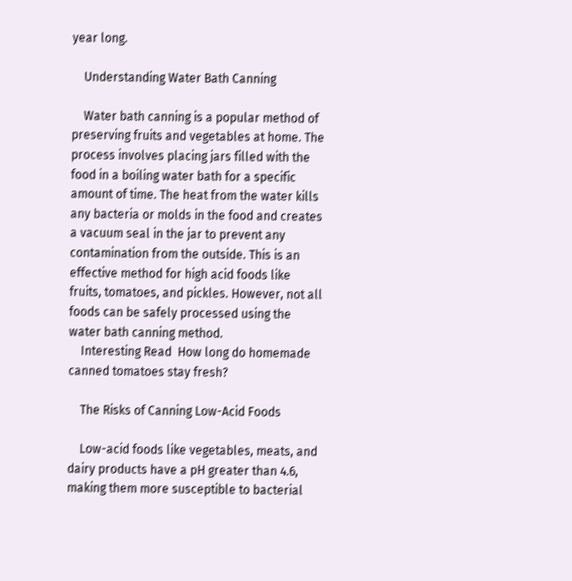year long.

    Understanding Water Bath Canning

    Water bath canning is a popular method of preserving fruits and vegetables at home. The process involves placing jars filled with the food in a boiling water bath for a specific amount of time. The heat from the water kills any bacteria or molds in the food and creates a vacuum seal in the jar to prevent any contamination from the outside. This is an effective method for high acid foods like fruits, tomatoes, and pickles. However, not all foods can be safely processed using the water bath canning method.
    Interesting Read  How long do homemade canned tomatoes stay fresh?

    The Risks of Canning Low-Acid Foods

    Low-acid foods like vegetables, meats, and dairy products have a pH greater than 4.6, making them more susceptible to bacterial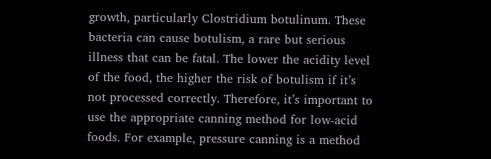growth, particularly Clostridium botulinum. These bacteria can cause botulism, a rare but serious illness that can be fatal. The lower the acidity level of the food, the higher the risk of botulism if it’s not processed correctly. Therefore, it’s important to use the appropriate canning method for low-acid foods. For example, pressure canning is a method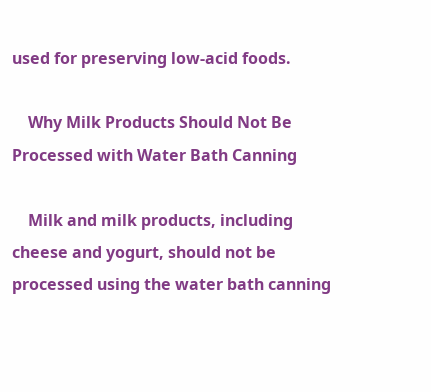used for preserving low-acid foods.

    Why Milk Products Should Not Be Processed with Water Bath Canning

    Milk and milk products, including cheese and yogurt, should not be processed using the water bath canning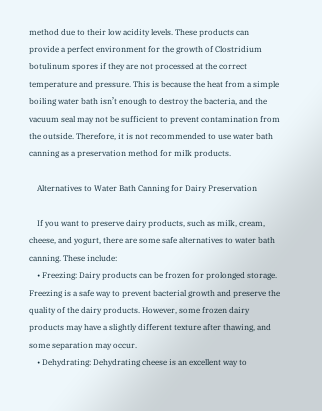method due to their low acidity levels. These products can provide a perfect environment for the growth of Clostridium botulinum spores if they are not processed at the correct temperature and pressure. This is because the heat from a simple boiling water bath isn’t enough to destroy the bacteria, and the vacuum seal may not be sufficient to prevent contamination from the outside. Therefore, it is not recommended to use water bath canning as a preservation method for milk products.

    Alternatives to Water Bath Canning for Dairy Preservation

    If you want to preserve dairy products, such as milk, cream, cheese, and yogurt, there are some safe alternatives to water bath canning. These include:
    • Freezing: Dairy products can be frozen for prolonged storage. Freezing is a safe way to prevent bacterial growth and preserve the quality of the dairy products. However, some frozen dairy products may have a slightly different texture after thawing, and some separation may occur.
    • Dehydrating: Dehydrating cheese is an excellent way to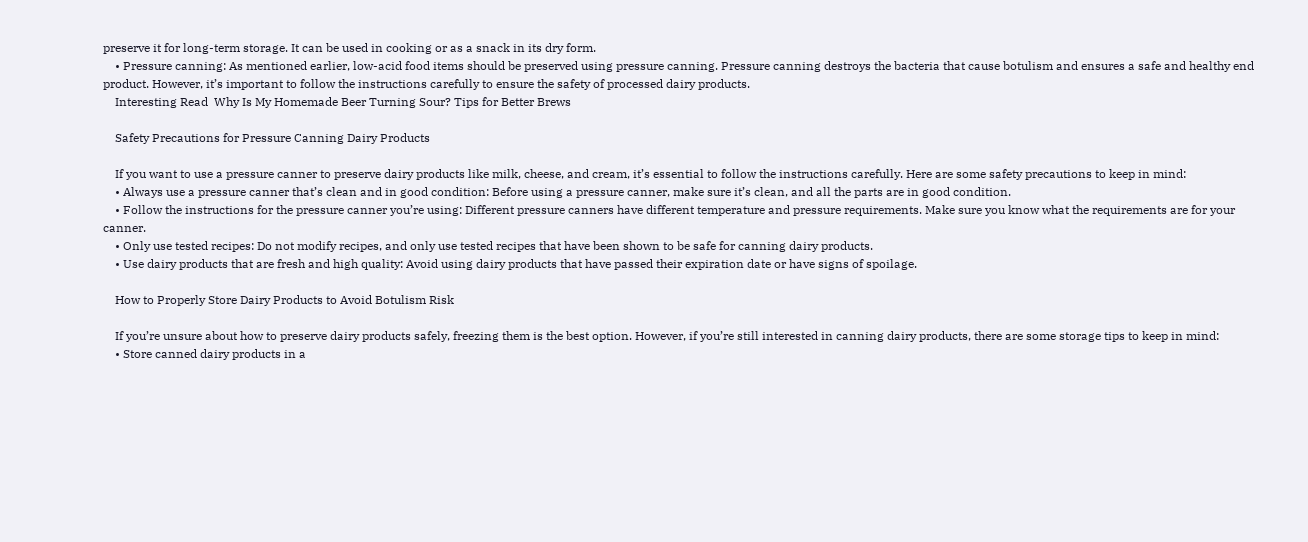preserve it for long-term storage. It can be used in cooking or as a snack in its dry form.
    • Pressure canning: As mentioned earlier, low-acid food items should be preserved using pressure canning. Pressure canning destroys the bacteria that cause botulism and ensures a safe and healthy end product. However, it’s important to follow the instructions carefully to ensure the safety of processed dairy products.
    Interesting Read  Why Is My Homemade Beer Turning Sour? Tips for Better Brews

    Safety Precautions for Pressure Canning Dairy Products

    If you want to use a pressure canner to preserve dairy products like milk, cheese, and cream, it’s essential to follow the instructions carefully. Here are some safety precautions to keep in mind:
    • Always use a pressure canner that’s clean and in good condition: Before using a pressure canner, make sure it’s clean, and all the parts are in good condition.
    • Follow the instructions for the pressure canner you’re using: Different pressure canners have different temperature and pressure requirements. Make sure you know what the requirements are for your canner.
    • Only use tested recipes: Do not modify recipes, and only use tested recipes that have been shown to be safe for canning dairy products.
    • Use dairy products that are fresh and high quality: Avoid using dairy products that have passed their expiration date or have signs of spoilage.

    How to Properly Store Dairy Products to Avoid Botulism Risk

    If you’re unsure about how to preserve dairy products safely, freezing them is the best option. However, if you’re still interested in canning dairy products, there are some storage tips to keep in mind:
    • Store canned dairy products in a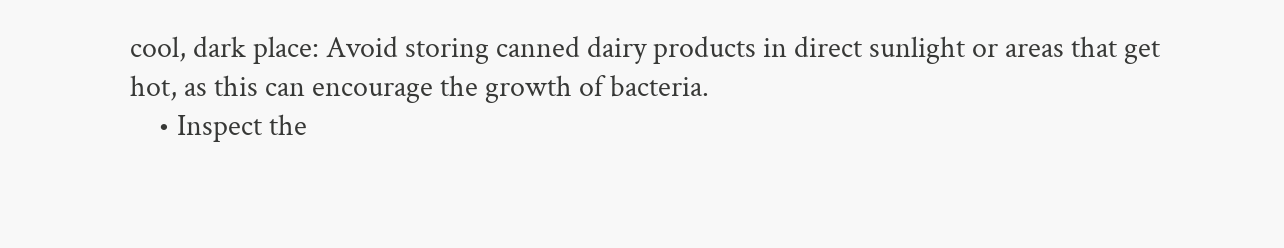cool, dark place: Avoid storing canned dairy products in direct sunlight or areas that get hot, as this can encourage the growth of bacteria.
    • Inspect the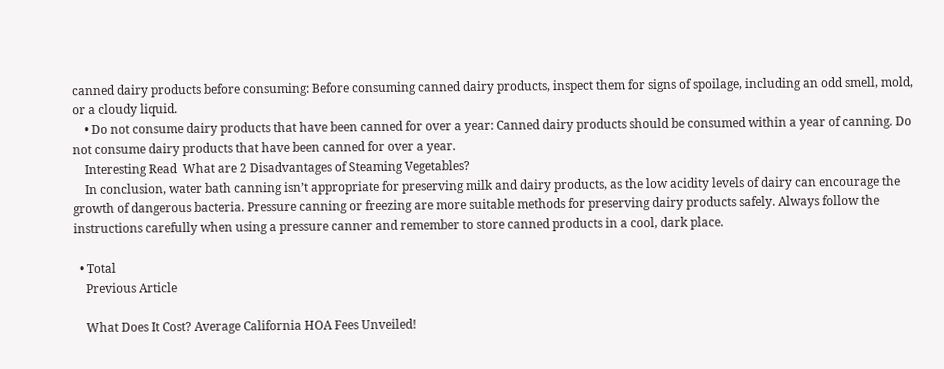canned dairy products before consuming: Before consuming canned dairy products, inspect them for signs of spoilage, including an odd smell, mold, or a cloudy liquid.
    • Do not consume dairy products that have been canned for over a year: Canned dairy products should be consumed within a year of canning. Do not consume dairy products that have been canned for over a year.
    Interesting Read  What are 2 Disadvantages of Steaming Vegetables?
    In conclusion, water bath canning isn’t appropriate for preserving milk and dairy products, as the low acidity levels of dairy can encourage the growth of dangerous bacteria. Pressure canning or freezing are more suitable methods for preserving dairy products safely. Always follow the instructions carefully when using a pressure canner and remember to store canned products in a cool, dark place.

  • Total
    Previous Article

    What Does It Cost? Average California HOA Fees Unveiled!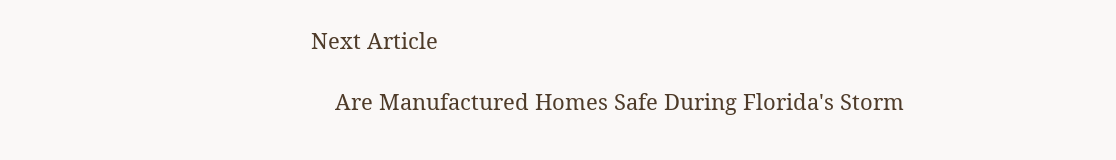Next Article

    Are Manufactured Homes Safe During Florida's Storm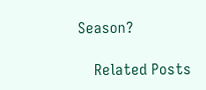Season?

    Related Posts